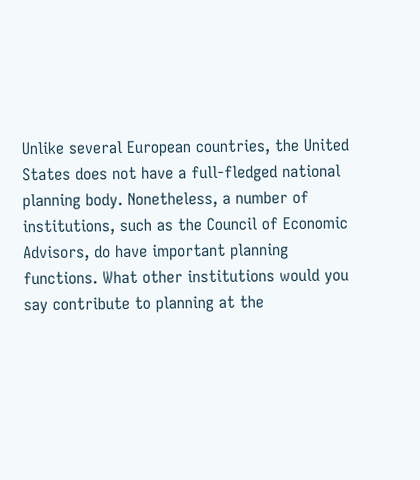Unlike several European countries, the United States does not have a full-fledged national planning body. Nonetheless, a number of institutions, such as the Council of Economic Advisors, do have important planning functions. What other institutions would you say contribute to planning at the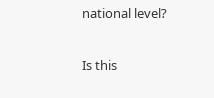national level?

Is this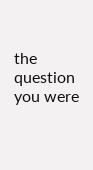the question you were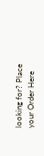looking for? Place your Order Here